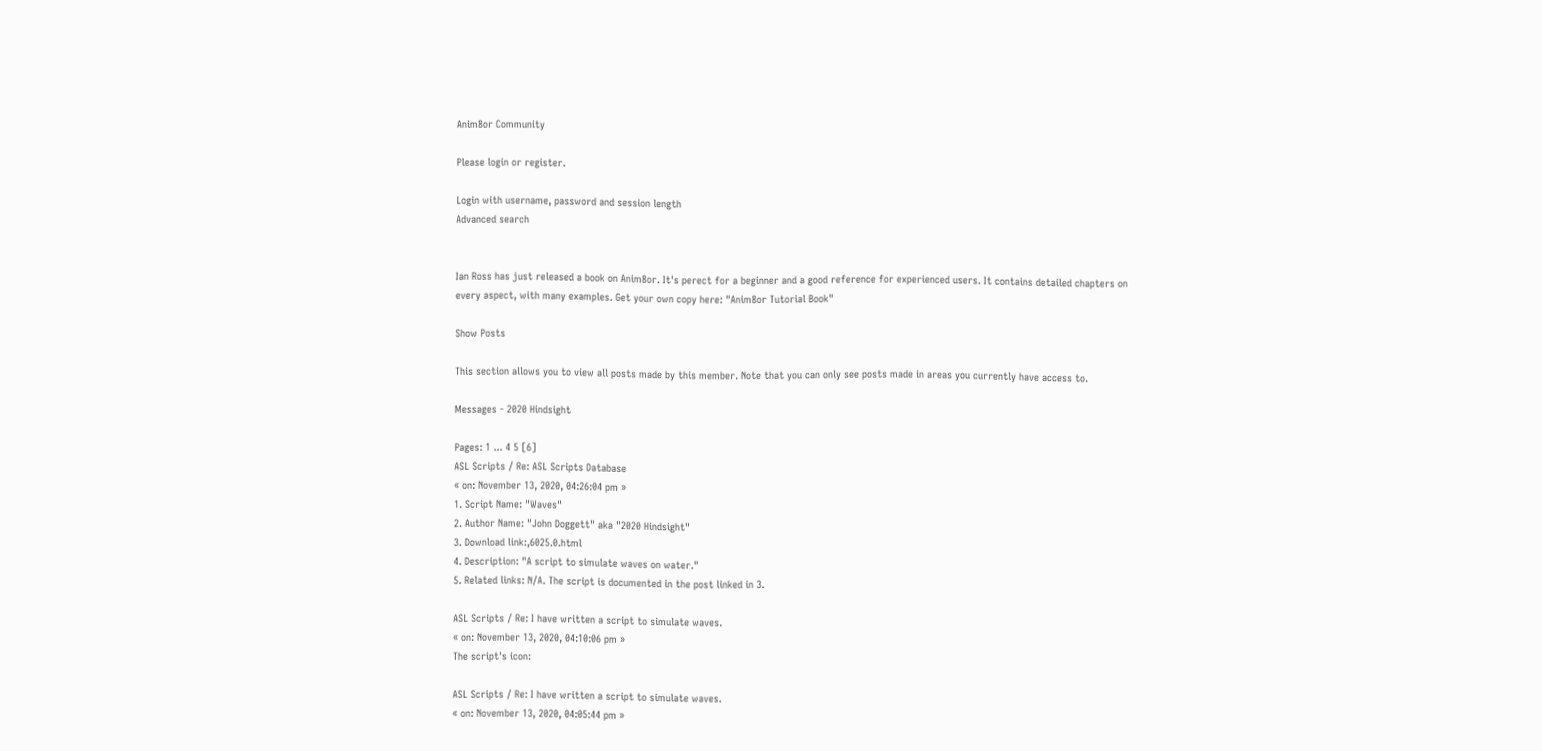Anim8or Community

Please login or register.

Login with username, password and session length
Advanced search


Ian Ross has just released a book on Anim8or. It's perect for a beginner and a good reference for experienced users. It contains detailed chapters on every aspect, with many examples. Get your own copy here: "Anim8or Tutorial Book"

Show Posts

This section allows you to view all posts made by this member. Note that you can only see posts made in areas you currently have access to.

Messages - 2020 Hindsight

Pages: 1 ... 4 5 [6]
ASL Scripts / Re: ASL Scripts Database
« on: November 13, 2020, 04:26:04 pm »
1. Script Name: "Waves"
2. Author Name: "John Doggett" aka "2020 Hindsight"
3. Download link:,6025.0.html
4. Description: "A script to simulate waves on water."
5. Related links: N/A. The script is documented in the post linked in 3.

ASL Scripts / Re: I have written a script to simulate waves.
« on: November 13, 2020, 04:10:06 pm »
The script's icon:

ASL Scripts / Re: I have written a script to simulate waves.
« on: November 13, 2020, 04:05:44 pm »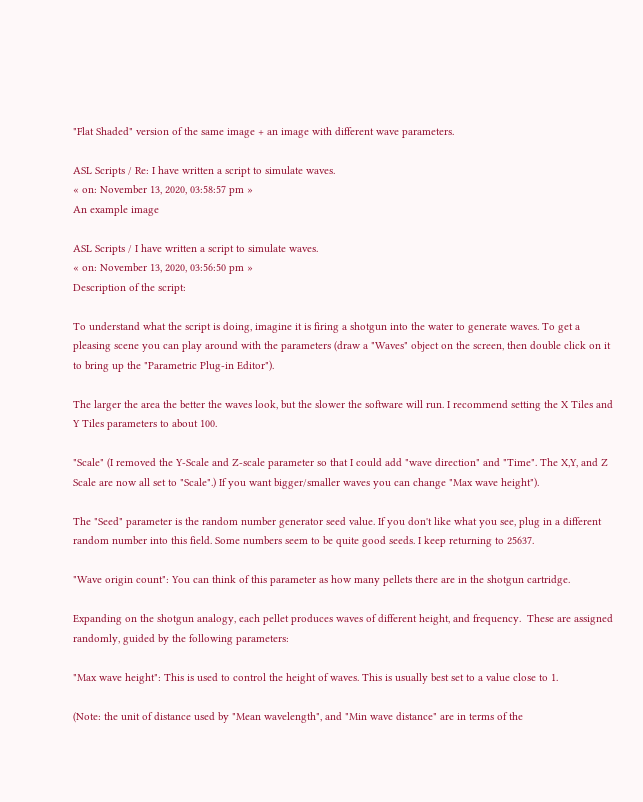"Flat Shaded" version of the same image + an image with different wave parameters.

ASL Scripts / Re: I have written a script to simulate waves.
« on: November 13, 2020, 03:58:57 pm »
An example image

ASL Scripts / I have written a script to simulate waves.
« on: November 13, 2020, 03:56:50 pm »
Description of the script:

To understand what the script is doing, imagine it is firing a shotgun into the water to generate waves. To get a pleasing scene you can play around with the parameters (draw a "Waves" object on the screen, then double click on it to bring up the "Parametric Plug-in Editor").

The larger the area the better the waves look, but the slower the software will run. I recommend setting the X Tiles and Y Tiles parameters to about 100.

"Scale" (I removed the Y-Scale and Z-scale parameter so that I could add "wave direction" and "Time". The X,Y, and Z Scale are now all set to "Scale".) If you want bigger/smaller waves you can change "Max wave height").

The "Seed" parameter is the random number generator seed value. If you don't like what you see, plug in a different random number into this field. Some numbers seem to be quite good seeds. I keep returning to 25637.

"Wave origin count": You can think of this parameter as how many pellets there are in the shotgun cartridge.

Expanding on the shotgun analogy, each pellet produces waves of different height, and frequency.  These are assigned randomly, guided by the following parameters:

"Max wave height": This is used to control the height of waves. This is usually best set to a value close to 1.

(Note: the unit of distance used by "Mean wavelength", and "Min wave distance" are in terms of the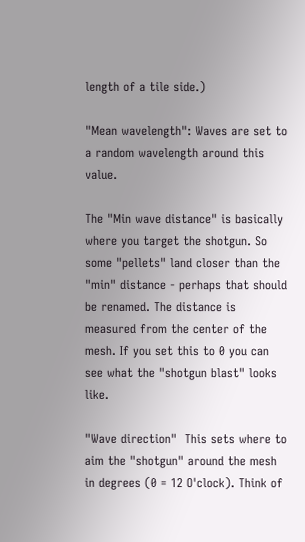length of a tile side.)

"Mean wavelength": Waves are set to a random wavelength around this value.

The "Min wave distance" is basically where you target the shotgun. So some "pellets" land closer than the "min" distance - perhaps that should be renamed. The distance is measured from the center of the mesh. If you set this to 0 you can see what the "shotgun blast" looks like.

"Wave direction"  This sets where to aim the "shotgun" around the mesh in degrees (0 = 12 O'clock). Think of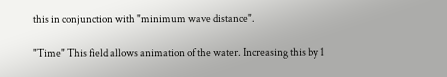this in conjunction with "minimum wave distance".

"Time" This field allows animation of the water. Increasing this by 1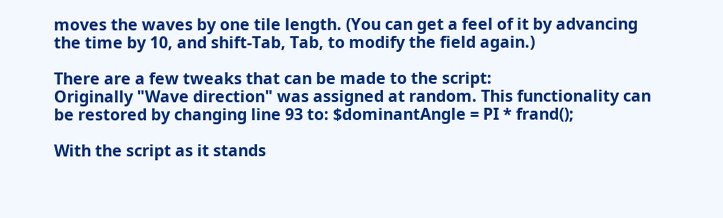moves the waves by one tile length. (You can get a feel of it by advancing the time by 10, and shift-Tab, Tab, to modify the field again.)

There are a few tweaks that can be made to the script:
Originally "Wave direction" was assigned at random. This functionality can be restored by changing line 93 to: $dominantAngle = PI * frand();

With the script as it stands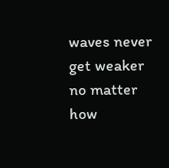waves never get weaker no matter how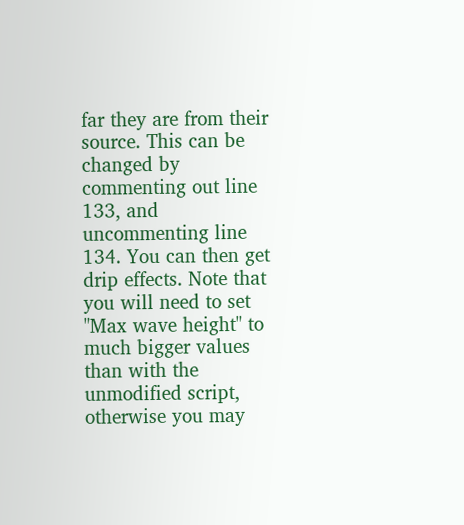far they are from their source. This can be changed by commenting out line 133, and uncommenting line 134. You can then get drip effects. Note that you will need to set  "Max wave height" to much bigger values than with the unmodified script, otherwise you may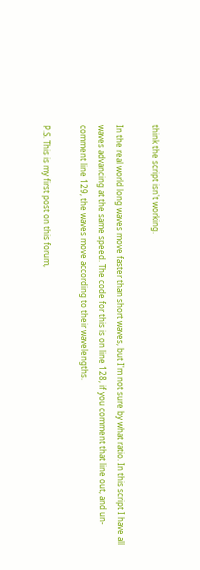think the script isn't working.

In the real world long waves move faster than short waves, but I'm not sure by what ratio. In this script I have all waves advancing at the same speed. The code for this is on line 128, if you comment that line out, and un-comment line 129, the waves move according to their wavelengths.

P.S. This is my first post on this forum,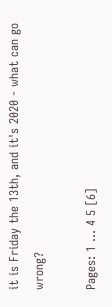it is Friday the 13th, and it's 2020 - what can go wrong?

Pages: 1 ... 4 5 [6]